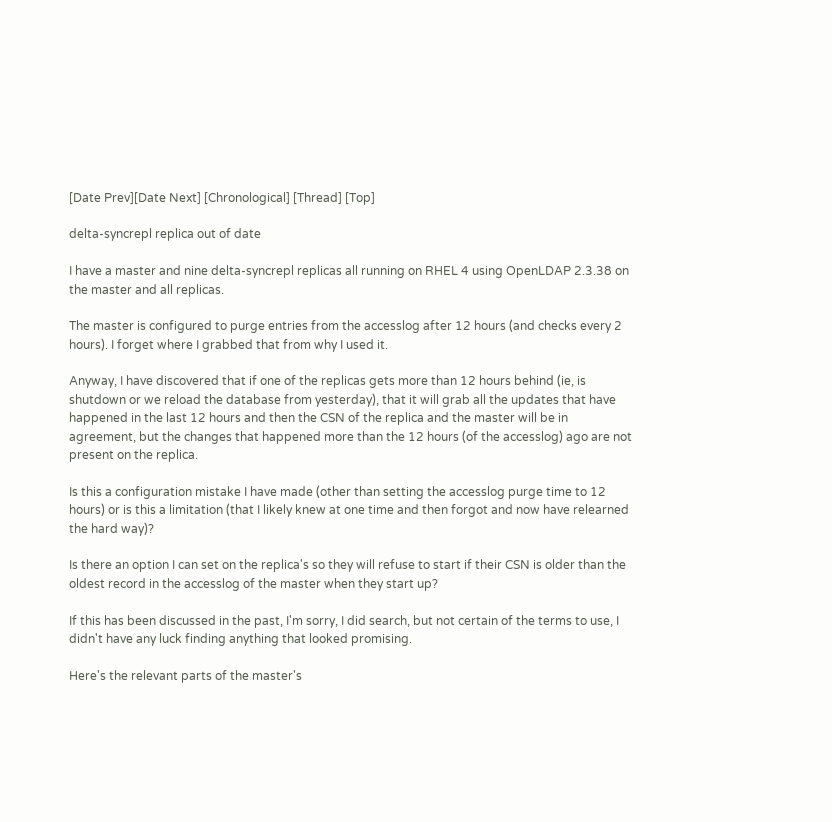[Date Prev][Date Next] [Chronological] [Thread] [Top]

delta-syncrepl replica out of date

I have a master and nine delta-syncrepl replicas all running on RHEL 4 using OpenLDAP 2.3.38 on the master and all replicas.

The master is configured to purge entries from the accesslog after 12 hours (and checks every 2 hours). I forget where I grabbed that from why I used it.

Anyway, I have discovered that if one of the replicas gets more than 12 hours behind (ie, is shutdown or we reload the database from yesterday), that it will grab all the updates that have happened in the last 12 hours and then the CSN of the replica and the master will be in agreement, but the changes that happened more than the 12 hours (of the accesslog) ago are not present on the replica.

Is this a configuration mistake I have made (other than setting the accesslog purge time to 12 hours) or is this a limitation (that I likely knew at one time and then forgot and now have relearned the hard way)?

Is there an option I can set on the replica's so they will refuse to start if their CSN is older than the oldest record in the accesslog of the master when they start up?

If this has been discussed in the past, I'm sorry, I did search, but not certain of the terms to use, I didn't have any luck finding anything that looked promising.

Here's the relevant parts of the master's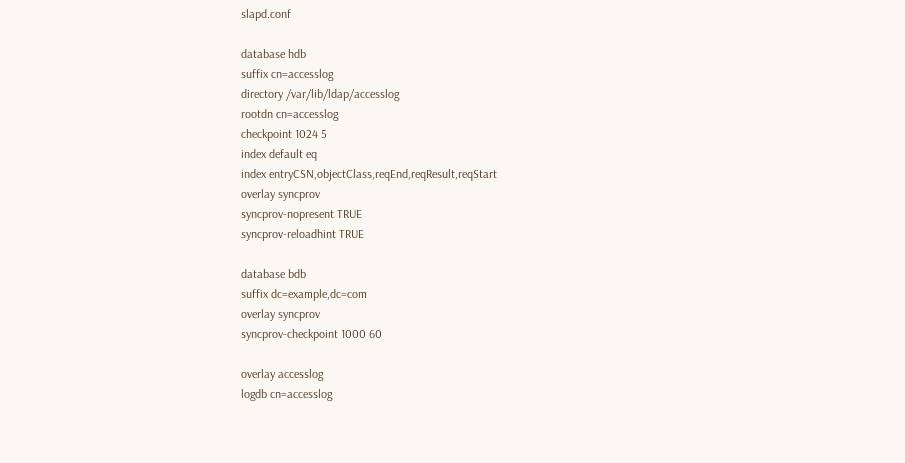slapd.conf

database hdb
suffix cn=accesslog
directory /var/lib/ldap/accesslog
rootdn cn=accesslog
checkpoint 1024 5
index default eq
index entryCSN,objectClass,reqEnd,reqResult,reqStart
overlay syncprov
syncprov-nopresent TRUE
syncprov-reloadhint TRUE

database bdb
suffix dc=example,dc=com
overlay syncprov
syncprov-checkpoint 1000 60

overlay accesslog
logdb cn=accesslog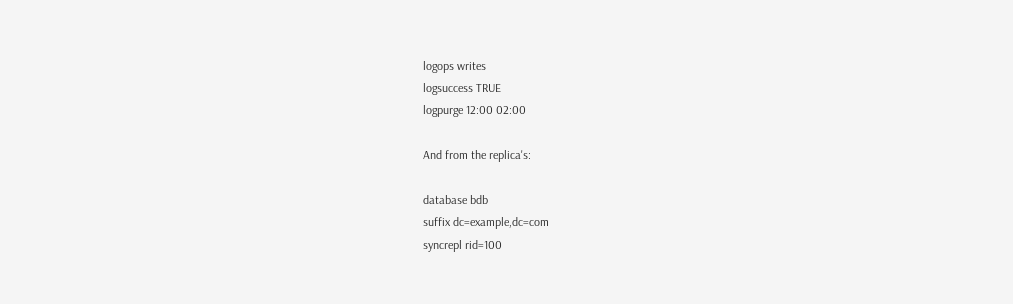logops writes
logsuccess TRUE
logpurge 12:00 02:00

And from the replica's:

database bdb
suffix dc=example,dc=com
syncrepl rid=100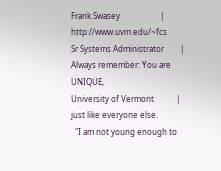Frank Swasey                    | http://www.uvm.edu/~fcs
Sr Systems Administrator        | Always remember: You are UNIQUE,
University of Vermont           |    just like everyone else.
  "I am not young enough to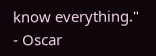know everything." - Oscar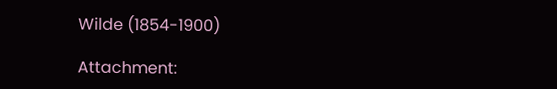Wilde (1854-1900)

Attachment: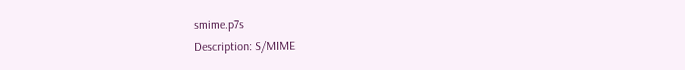smime.p7s
Description: S/MIME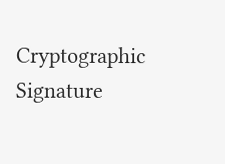Cryptographic Signature